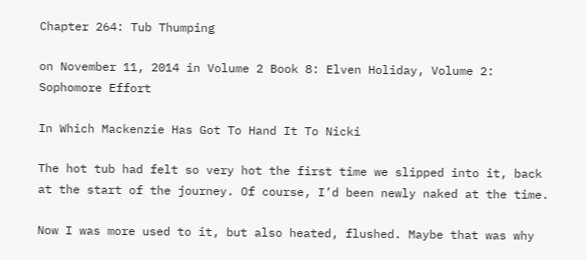Chapter 264: Tub Thumping

on November 11, 2014 in Volume 2 Book 8: Elven Holiday, Volume 2: Sophomore Effort

In Which Mackenzie Has Got To Hand It To Nicki

The hot tub had felt so very hot the first time we slipped into it, back at the start of the journey. Of course, I’d been newly naked at the time.

Now I was more used to it, but also heated, flushed. Maybe that was why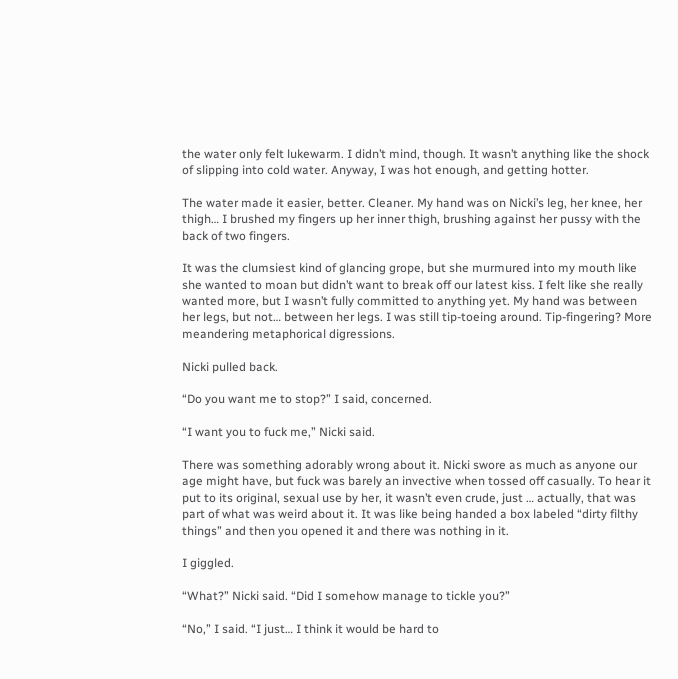the water only felt lukewarm. I didn’t mind, though. It wasn’t anything like the shock of slipping into cold water. Anyway, I was hot enough, and getting hotter.

The water made it easier, better. Cleaner. My hand was on Nicki’s leg, her knee, her thigh… I brushed my fingers up her inner thigh, brushing against her pussy with the back of two fingers.

It was the clumsiest kind of glancing grope, but she murmured into my mouth like she wanted to moan but didn’t want to break off our latest kiss. I felt like she really wanted more, but I wasn’t fully committed to anything yet. My hand was between her legs, but not… between her legs. I was still tip-toeing around. Tip-fingering? More meandering metaphorical digressions.

Nicki pulled back.

“Do you want me to stop?” I said, concerned.

“I want you to fuck me,” Nicki said.

There was something adorably wrong about it. Nicki swore as much as anyone our age might have, but fuck was barely an invective when tossed off casually. To hear it put to its original, sexual use by her, it wasn’t even crude, just … actually, that was part of what was weird about it. It was like being handed a box labeled “dirty filthy things” and then you opened it and there was nothing in it.

I giggled.

“What?” Nicki said. “Did I somehow manage to tickle you?”

“No,” I said. “I just… I think it would be hard to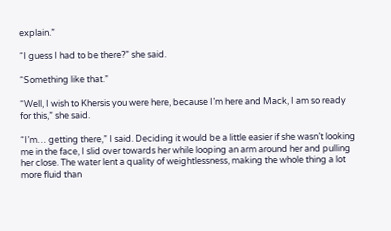explain.”

“I guess I had to be there?” she said.

“Something like that.”

“Well, I wish to Khersis you were here, because I’m here and Mack, I am so ready for this,” she said.

“I’m… getting there,” I said. Deciding it would be a little easier if she wasn’t looking me in the face, I slid over towards her while looping an arm around her and pulling her close. The water lent a quality of weightlessness, making the whole thing a lot more fluid than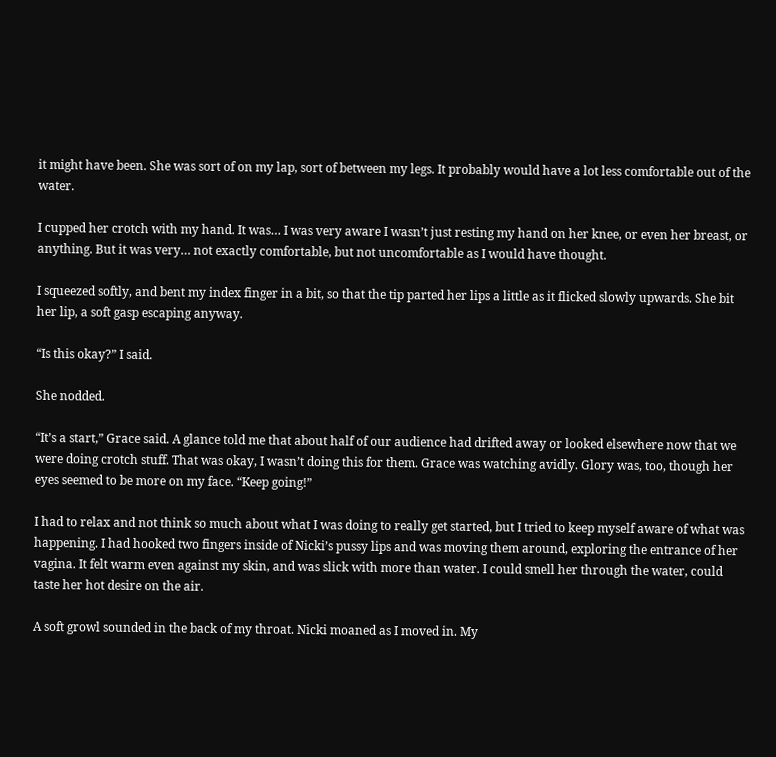it might have been. She was sort of on my lap, sort of between my legs. It probably would have a lot less comfortable out of the water.

I cupped her crotch with my hand. It was… I was very aware I wasn’t just resting my hand on her knee, or even her breast, or anything. But it was very… not exactly comfortable, but not uncomfortable as I would have thought.

I squeezed softly, and bent my index finger in a bit, so that the tip parted her lips a little as it flicked slowly upwards. She bit her lip, a soft gasp escaping anyway.

“Is this okay?” I said.

She nodded.

“It’s a start,” Grace said. A glance told me that about half of our audience had drifted away or looked elsewhere now that we were doing crotch stuff. That was okay, I wasn’t doing this for them. Grace was watching avidly. Glory was, too, though her eyes seemed to be more on my face. “Keep going!”

I had to relax and not think so much about what I was doing to really get started, but I tried to keep myself aware of what was happening. I had hooked two fingers inside of Nicki’s pussy lips and was moving them around, exploring the entrance of her vagina. It felt warm even against my skin, and was slick with more than water. I could smell her through the water, could taste her hot desire on the air.

A soft growl sounded in the back of my throat. Nicki moaned as I moved in. My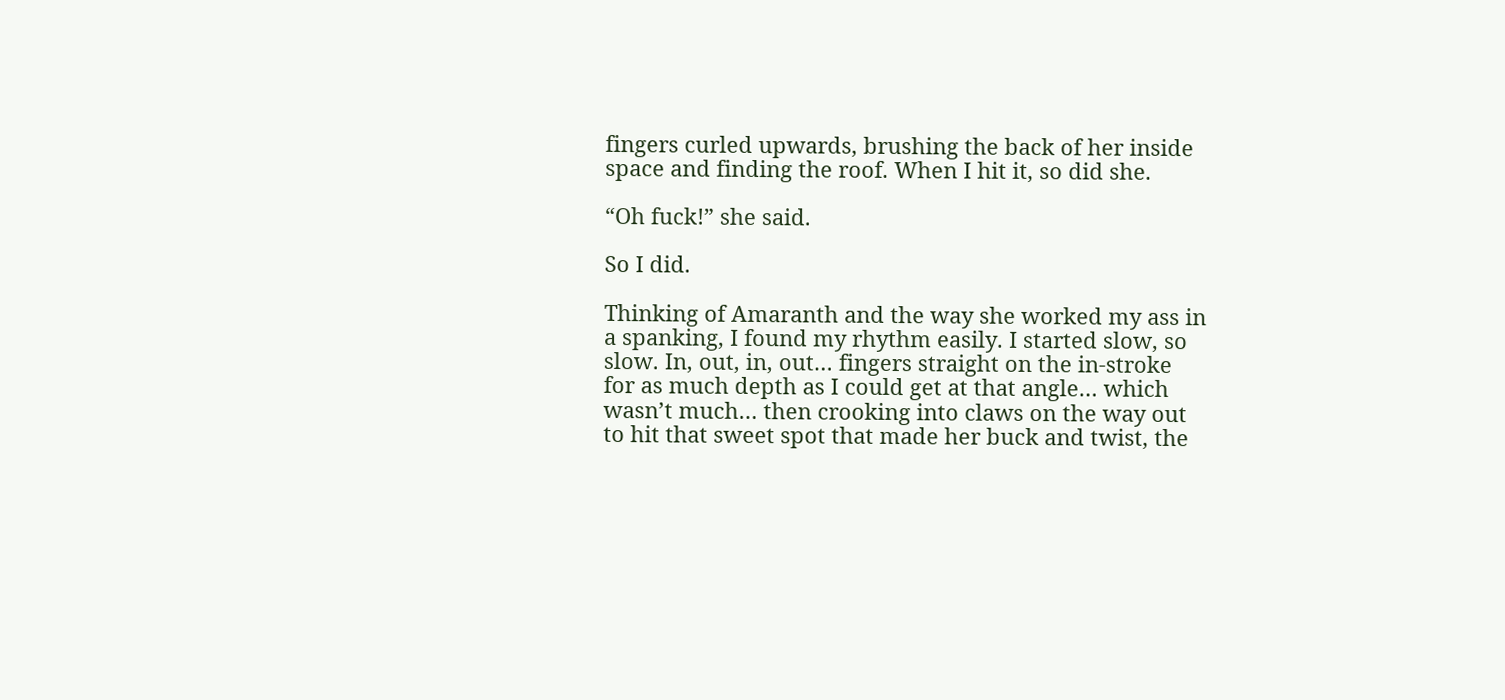fingers curled upwards, brushing the back of her inside space and finding the roof. When I hit it, so did she.

“Oh fuck!” she said.

So I did.

Thinking of Amaranth and the way she worked my ass in a spanking, I found my rhythm easily. I started slow, so slow. In, out, in, out… fingers straight on the in-stroke for as much depth as I could get at that angle… which wasn’t much… then crooking into claws on the way out to hit that sweet spot that made her buck and twist, the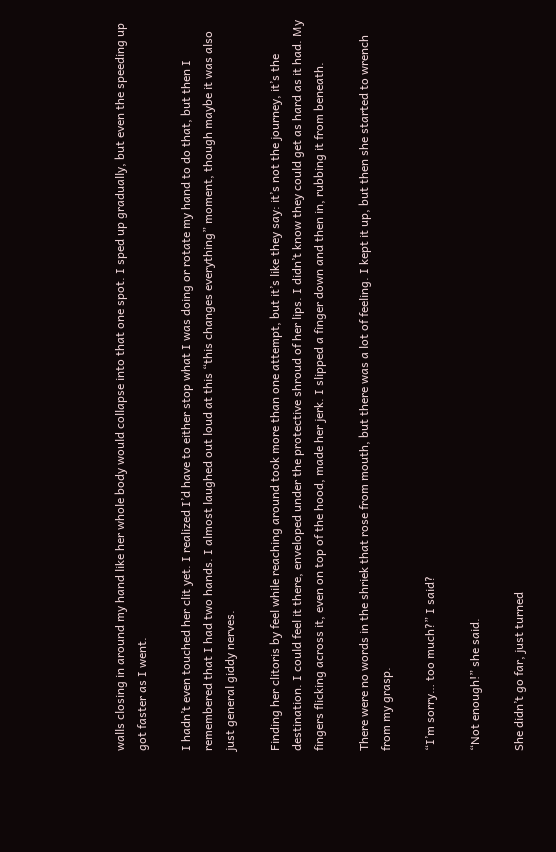walls closing in around my hand like her whole body would collapse into that one spot. I sped up gradually, but even the speeding up got faster as I went.

I hadn’t even touched her clit yet. I realized I’d have to either stop what I was doing or rotate my hand to do that, but then I remembered that I had two hands. I almost laughed out loud at this “this changes everything” moment, though maybe it was also just general giddy nerves.

Finding her clitoris by feel while reaching around took more than one attempt, but it’s like they say: it’s not the journey, it’s the destination. I could feel it there, enveloped under the protective shroud of her lips. I didn’t know they could get as hard as it had. My fingers flicking across it, even on top of the hood, made her jerk. I slipped a finger down and then in, rubbing it from beneath.

There were no words in the shriek that rose from mouth, but there was a lot of feeling. I kept it up, but then she started to wrench from my grasp.

“I’m sorry… too much?” I said?

“Not enough!” she said.

She didn’t go far, just turned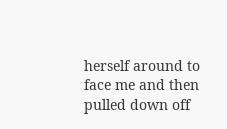herself around to face me and then pulled down off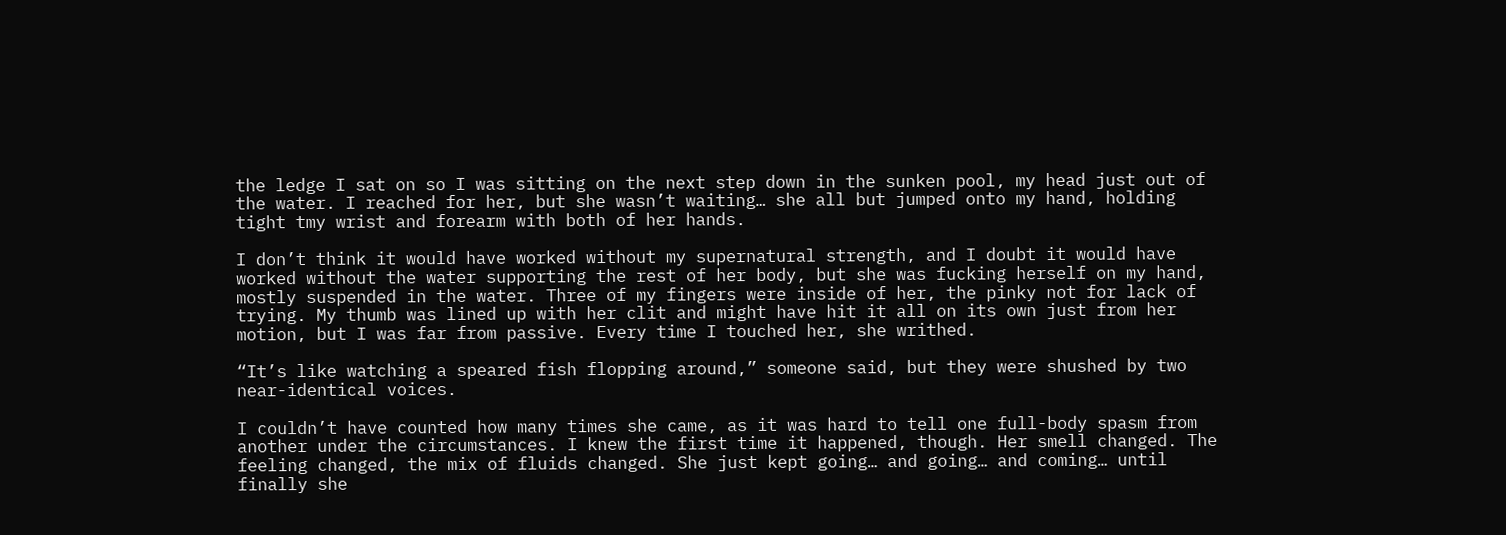the ledge I sat on so I was sitting on the next step down in the sunken pool, my head just out of the water. I reached for her, but she wasn’t waiting… she all but jumped onto my hand, holding tight tmy wrist and forearm with both of her hands.

I don’t think it would have worked without my supernatural strength, and I doubt it would have worked without the water supporting the rest of her body, but she was fucking herself on my hand, mostly suspended in the water. Three of my fingers were inside of her, the pinky not for lack of trying. My thumb was lined up with her clit and might have hit it all on its own just from her motion, but I was far from passive. Every time I touched her, she writhed.

“It’s like watching a speared fish flopping around,” someone said, but they were shushed by two near-identical voices.

I couldn’t have counted how many times she came, as it was hard to tell one full-body spasm from another under the circumstances. I knew the first time it happened, though. Her smell changed. The feeling changed, the mix of fluids changed. She just kept going… and going… and coming… until finally she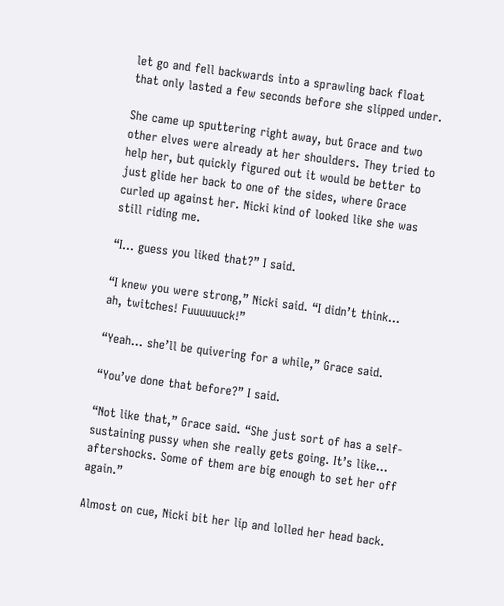let go and fell backwards into a sprawling back float that only lasted a few seconds before she slipped under.

She came up sputtering right away, but Grace and two other elves were already at her shoulders. They tried to help her, but quickly figured out it would be better to just glide her back to one of the sides, where Grace curled up against her. Nicki kind of looked like she was still riding me.

“I… guess you liked that?” I said.

“I knew you were strong,” Nicki said. “I didn’t think… ah, twitches! Fuuuuuuck!”

“Yeah… she’ll be quivering for a while,” Grace said.

“You’ve done that before?” I said.

“Not like that,” Grace said. “She just sort of has a self-sustaining pussy when she really gets going. It’s like… aftershocks. Some of them are big enough to set her off again.”

Almost on cue, Nicki bit her lip and lolled her head back.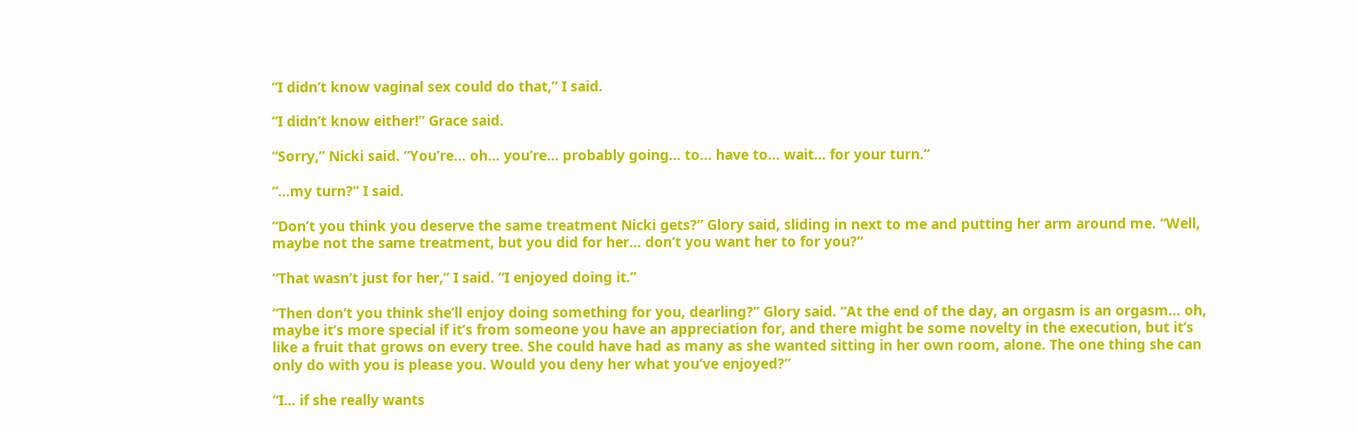“I didn’t know vaginal sex could do that,” I said.

“I didn’t know either!” Grace said.

“Sorry,” Nicki said. “You’re… oh… you’re… probably going… to… have to… wait… for your turn.”

“…my turn?” I said.

“Don’t you think you deserve the same treatment Nicki gets?” Glory said, sliding in next to me and putting her arm around me. “Well, maybe not the same treatment, but you did for her… don’t you want her to for you?”

“That wasn’t just for her,” I said. “I enjoyed doing it.”

“Then don’t you think she’ll enjoy doing something for you, dearling?” Glory said. “At the end of the day, an orgasm is an orgasm… oh, maybe it’s more special if it’s from someone you have an appreciation for, and there might be some novelty in the execution, but it’s like a fruit that grows on every tree. She could have had as many as she wanted sitting in her own room, alone. The one thing she can only do with you is please you. Would you deny her what you’ve enjoyed?”

“I… if she really wants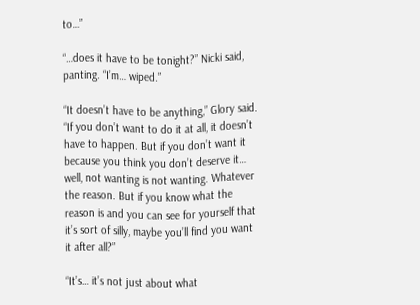to…”

“…does it have to be tonight?” Nicki said, panting. “I’m… wiped.”

“It doesn’t have to be anything,” Glory said. “If you don’t want to do it at all, it doesn’t have to happen. But if you don’t want it because you think you don’t deserve it… well, not wanting is not wanting. Whatever the reason. But if you know what the reason is and you can see for yourself that it’s sort of silly, maybe you’ll find you want it after all?”

“It’s… it’s not just about what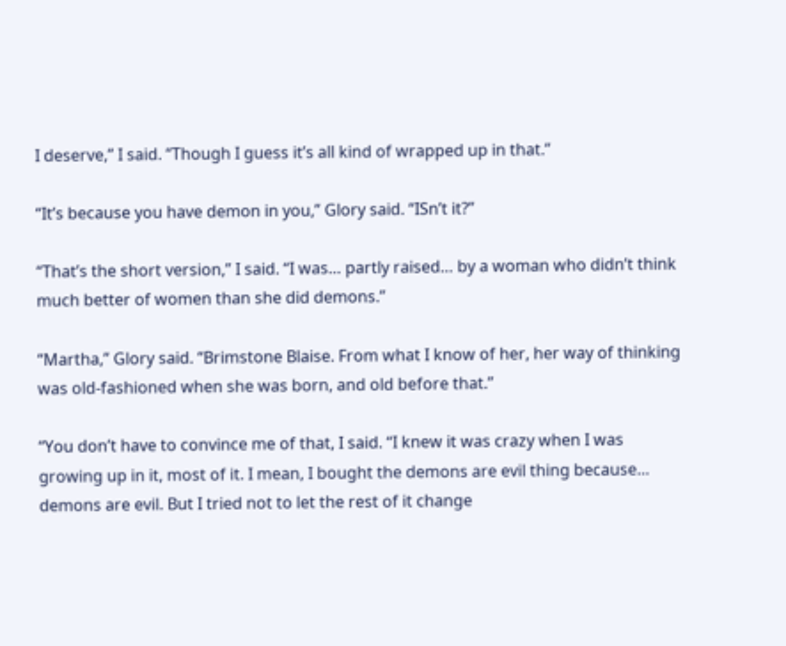I deserve,” I said. “Though I guess it’s all kind of wrapped up in that.”

“It’s because you have demon in you,” Glory said. “ISn’t it?”

“That’s the short version,” I said. “I was… partly raised… by a woman who didn’t think much better of women than she did demons.”

“Martha,” Glory said. “Brimstone Blaise. From what I know of her, her way of thinking was old-fashioned when she was born, and old before that.”

“You don’t have to convince me of that, I said. “I knew it was crazy when I was growing up in it, most of it. I mean, I bought the demons are evil thing because… demons are evil. But I tried not to let the rest of it change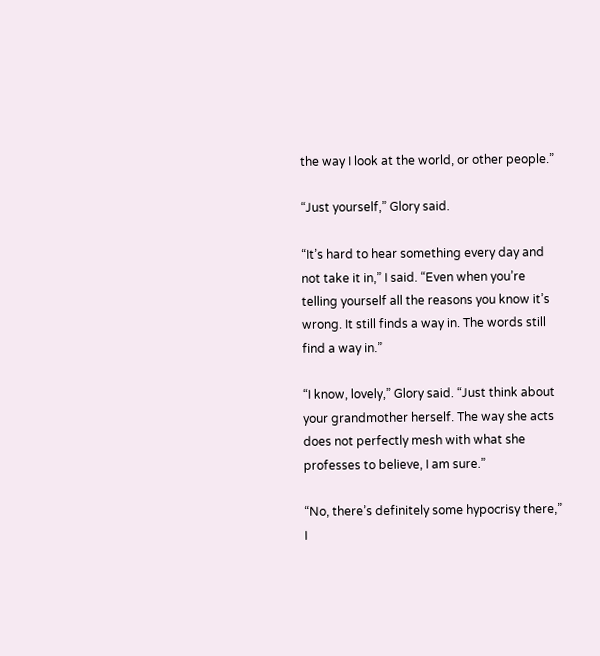the way I look at the world, or other people.”

“Just yourself,” Glory said.

“It’s hard to hear something every day and not take it in,” I said. “Even when you’re telling yourself all the reasons you know it’s wrong. It still finds a way in. The words still find a way in.”

“I know, lovely,” Glory said. “Just think about your grandmother herself. The way she acts does not perfectly mesh with what she professes to believe, I am sure.”

“No, there’s definitely some hypocrisy there,” I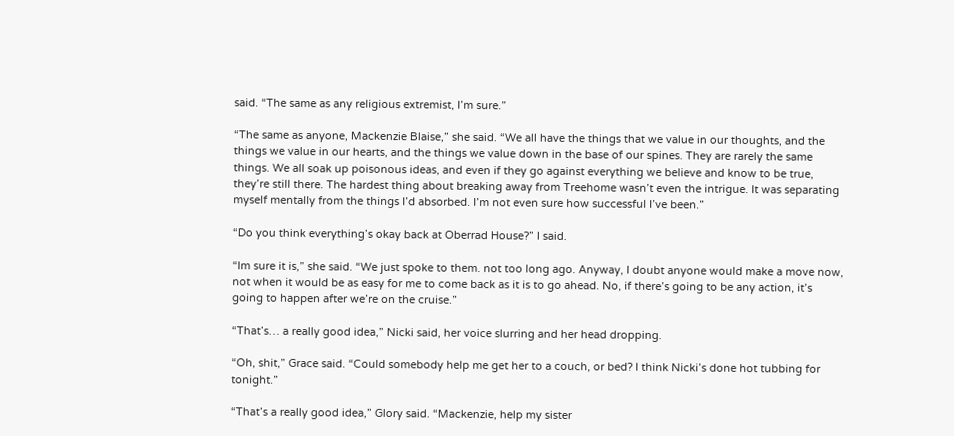said. “The same as any religious extremist, I’m sure.”

“The same as anyone, Mackenzie Blaise,” she said. “We all have the things that we value in our thoughts, and the things we value in our hearts, and the things we value down in the base of our spines. They are rarely the same things. We all soak up poisonous ideas, and even if they go against everything we believe and know to be true, they’re still there. The hardest thing about breaking away from Treehome wasn’t even the intrigue. It was separating myself mentally from the things I’d absorbed. I’m not even sure how successful I’ve been.”

“Do you think everything’s okay back at Oberrad House?” I said.

“Im sure it is,” she said. “We just spoke to them. not too long ago. Anyway, I doubt anyone would make a move now, not when it would be as easy for me to come back as it is to go ahead. No, if there’s going to be any action, it’s going to happen after we’re on the cruise.”

“That’s… a really good idea,” Nicki said, her voice slurring and her head dropping.

“Oh, shit,” Grace said. “Could somebody help me get her to a couch, or bed? I think Nicki’s done hot tubbing for tonight.”

“That’s a really good idea,” Glory said. “Mackenzie, help my sister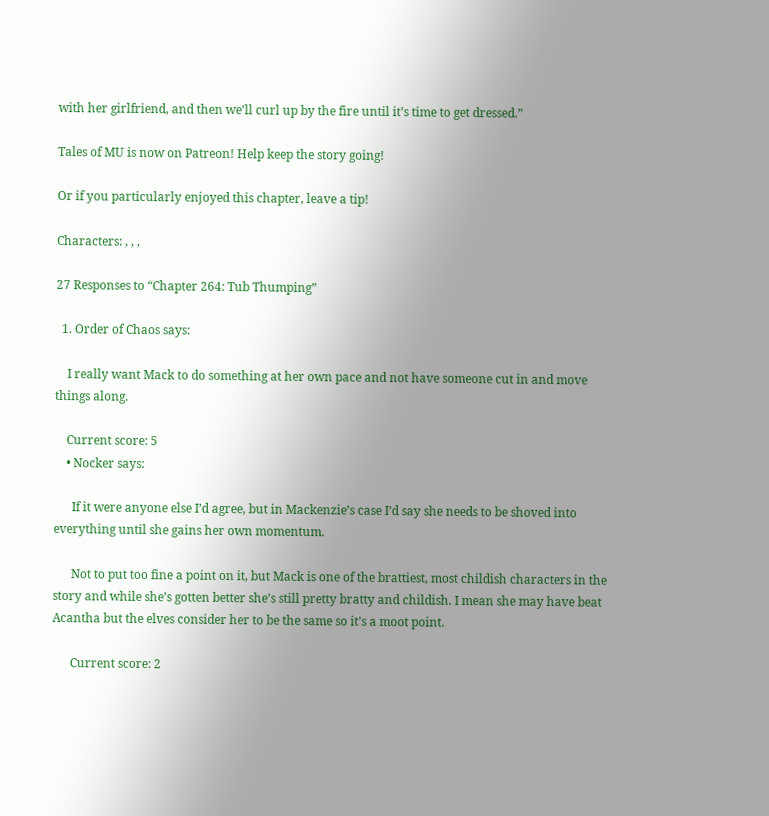with her girlfriend, and then we’ll curl up by the fire until it’s time to get dressed.”

Tales of MU is now on Patreon! Help keep the story going!

Or if you particularly enjoyed this chapter, leave a tip!

Characters: , , ,

27 Responses to “Chapter 264: Tub Thumping”

  1. Order of Chaos says:

    I really want Mack to do something at her own pace and not have someone cut in and move things along.

    Current score: 5
    • Nocker says:

      If it were anyone else I’d agree, but in Mackenzie’s case I’d say she needs to be shoved into everything until she gains her own momentum.

      Not to put too fine a point on it, but Mack is one of the brattiest, most childish characters in the story and while she’s gotten better she’s still pretty bratty and childish. I mean she may have beat Acantha but the elves consider her to be the same so it’s a moot point.

      Current score: 2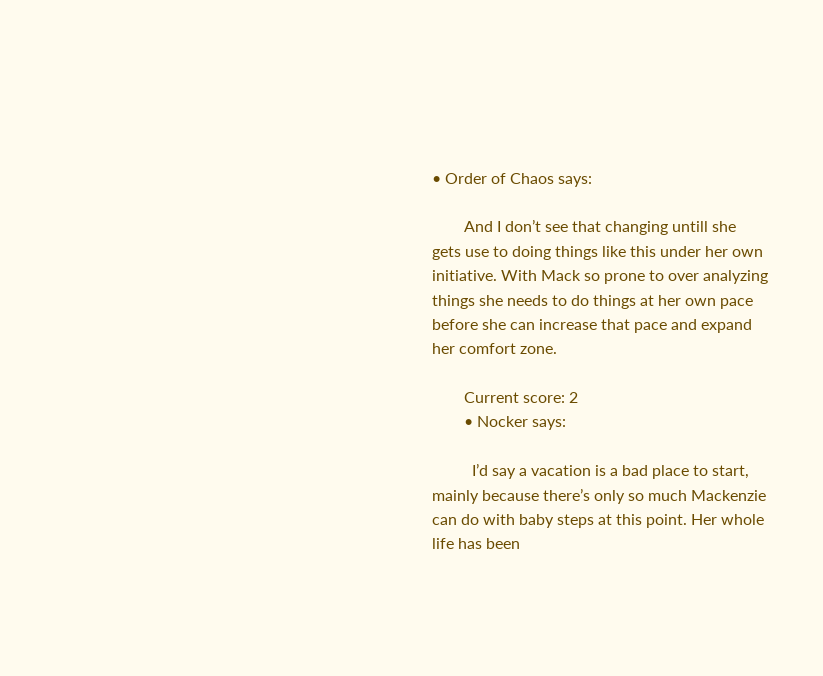• Order of Chaos says:

        And I don’t see that changing untill she gets use to doing things like this under her own initiative. With Mack so prone to over analyzing things she needs to do things at her own pace before she can increase that pace and expand her comfort zone.

        Current score: 2
        • Nocker says:

          I’d say a vacation is a bad place to start, mainly because there’s only so much Mackenzie can do with baby steps at this point. Her whole life has been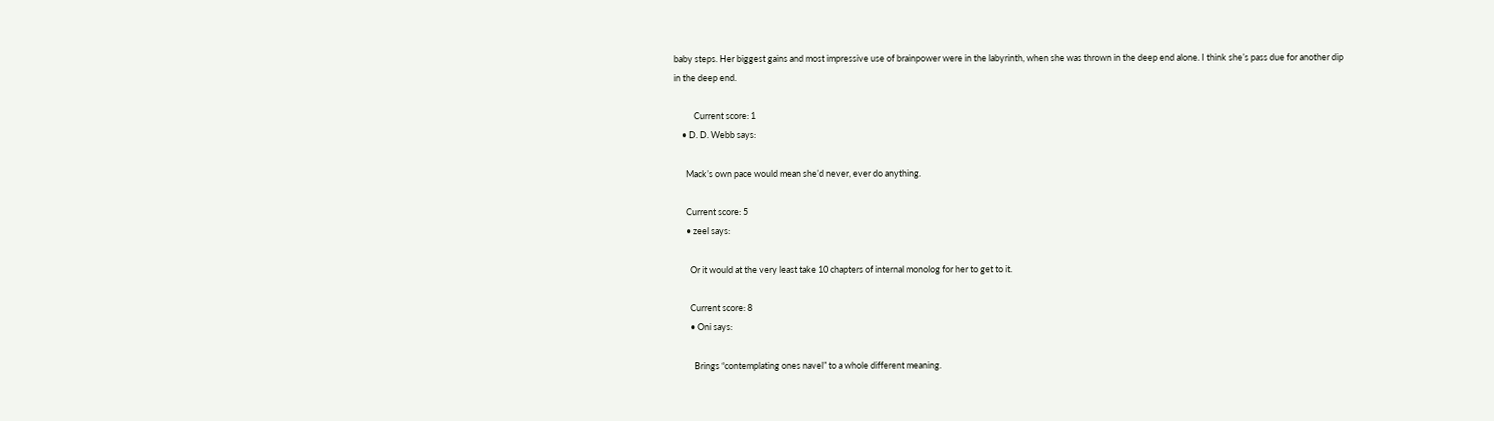baby steps. Her biggest gains and most impressive use of brainpower were in the labyrinth, when she was thrown in the deep end alone. I think she’s pass due for another dip in the deep end.

          Current score: 1
    • D. D. Webb says:

      Mack’s own pace would mean she’d never, ever do anything.

      Current score: 5
      • zeel says:

        Or it would at the very least take 10 chapters of internal monolog for her to get to it.

        Current score: 8
        • Oni says:

          Brings “contemplating ones navel” to a whole different meaning.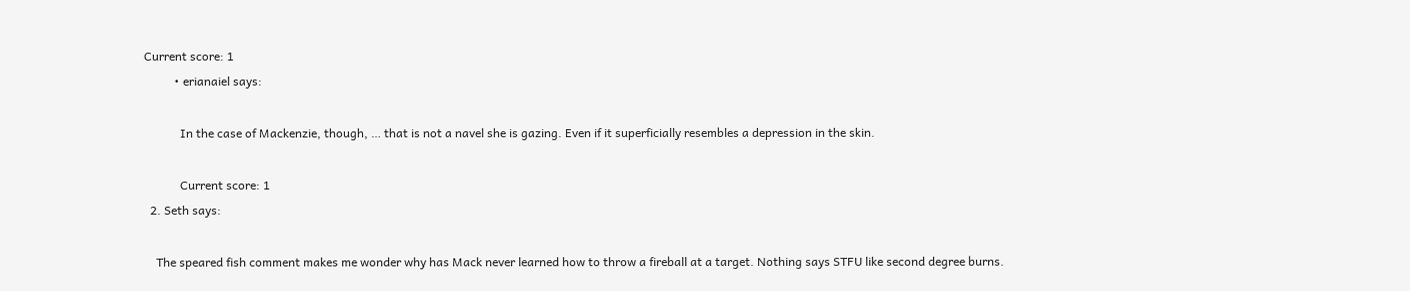Current score: 1
          • erianaiel says:

            In the case of Mackenzie, though, … that is not a navel she is gazing. Even if it superficially resembles a depression in the skin.

            Current score: 1
  2. Seth says:

    The speared fish comment makes me wonder why has Mack never learned how to throw a fireball at a target. Nothing says STFU like second degree burns.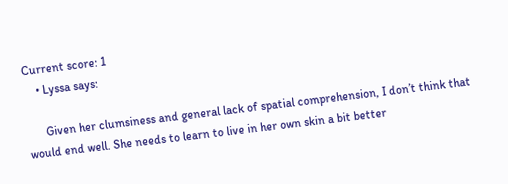Current score: 1
    • Lyssa says:

      Given her clumsiness and general lack of spatial comprehension, I don’t think that would end well. She needs to learn to live in her own skin a bit better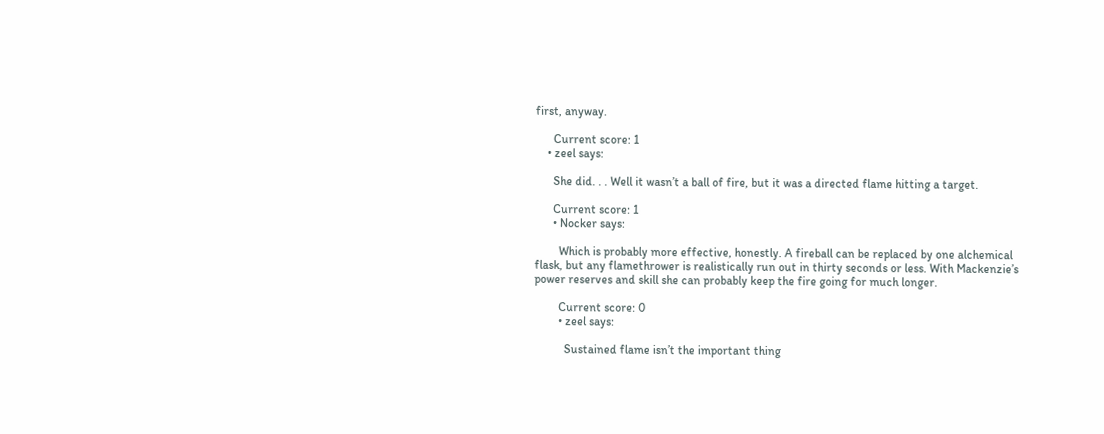first, anyway.

      Current score: 1
    • zeel says:

      She did. . . Well it wasn’t a ball of fire, but it was a directed flame hitting a target.

      Current score: 1
      • Nocker says:

        Which is probably more effective, honestly. A fireball can be replaced by one alchemical flask, but any flamethrower is realistically run out in thirty seconds or less. With Mackenzie’s power reserves and skill she can probably keep the fire going for much longer.

        Current score: 0
        • zeel says:

          Sustained flame isn’t the important thing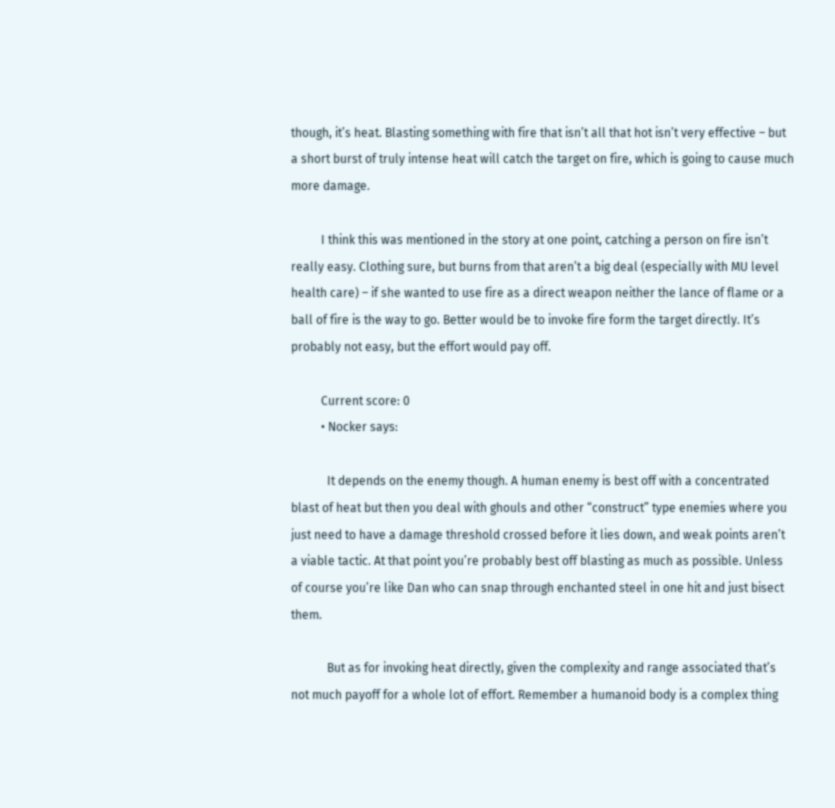though, it’s heat. Blasting something with fire that isn’t all that hot isn’t very effective – but a short burst of truly intense heat will catch the target on fire, which is going to cause much more damage.

          I think this was mentioned in the story at one point, catching a person on fire isn’t really easy. Clothing sure, but burns from that aren’t a big deal (especially with MU level health care) – if she wanted to use fire as a direct weapon neither the lance of flame or a ball of fire is the way to go. Better would be to invoke fire form the target directly. It’s probably not easy, but the effort would pay off.

          Current score: 0
          • Nocker says:

            It depends on the enemy though. A human enemy is best off with a concentrated blast of heat but then you deal with ghouls and other “construct” type enemies where you just need to have a damage threshold crossed before it lies down, and weak points aren’t a viable tactic. At that point you’re probably best off blasting as much as possible. Unless of course you’re like Dan who can snap through enchanted steel in one hit and just bisect them.

            But as for invoking heat directly, given the complexity and range associated that’s not much payoff for a whole lot of effort. Remember a humanoid body is a complex thing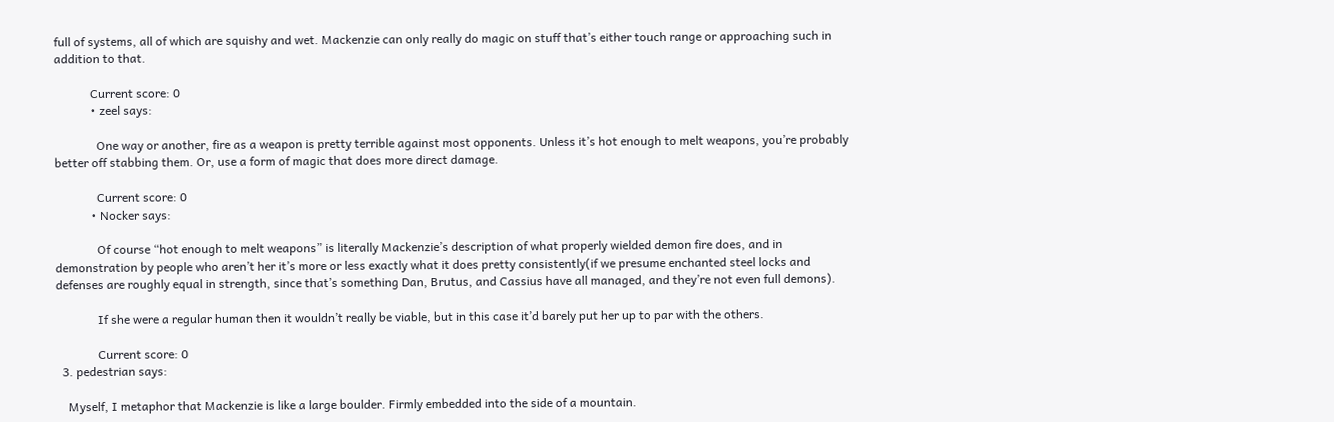full of systems, all of which are squishy and wet. Mackenzie can only really do magic on stuff that’s either touch range or approaching such in addition to that.

            Current score: 0
            • zeel says:

              One way or another, fire as a weapon is pretty terrible against most opponents. Unless it’s hot enough to melt weapons, you’re probably better off stabbing them. Or, use a form of magic that does more direct damage.

              Current score: 0
            • Nocker says:

              Of course “hot enough to melt weapons” is literally Mackenzie’s description of what properly wielded demon fire does, and in demonstration by people who aren’t her it’s more or less exactly what it does pretty consistently(if we presume enchanted steel locks and defenses are roughly equal in strength, since that’s something Dan, Brutus, and Cassius have all managed, and they’re not even full demons).

              If she were a regular human then it wouldn’t really be viable, but in this case it’d barely put her up to par with the others.

              Current score: 0
  3. pedestrian says:

    Myself, I metaphor that Mackenzie is like a large boulder. Firmly embedded into the side of a mountain.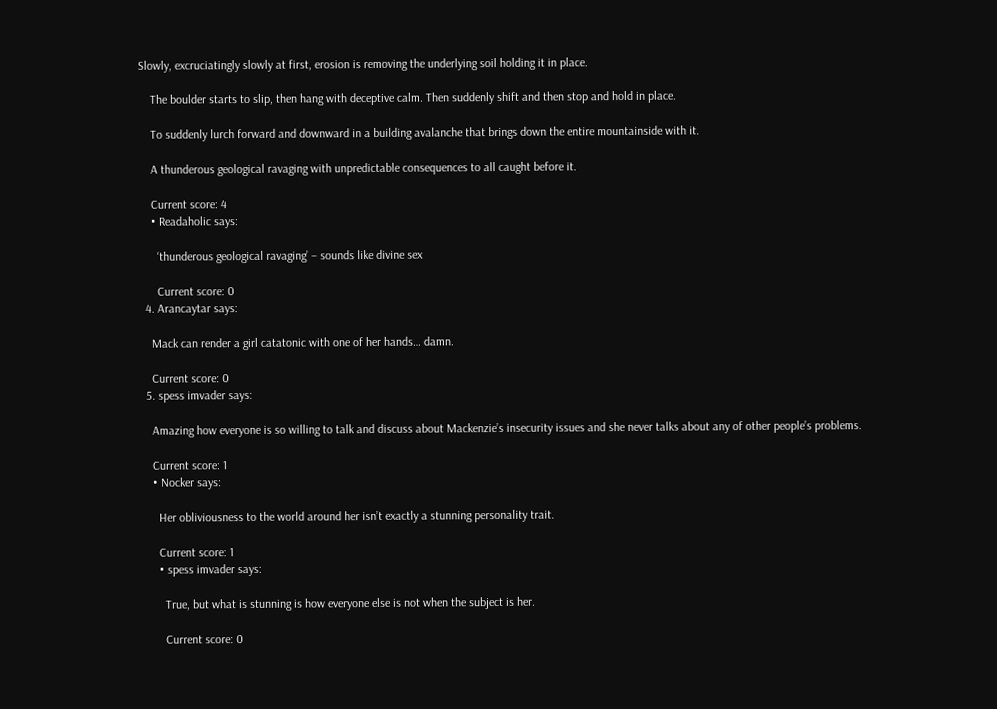Slowly, excruciatingly slowly at first, erosion is removing the underlying soil holding it in place.

    The boulder starts to slip, then hang with deceptive calm. Then suddenly shift and then stop and hold in place.

    To suddenly lurch forward and downward in a building avalanche that brings down the entire mountainside with it.

    A thunderous geological ravaging with unpredictable consequences to all caught before it.

    Current score: 4
    • Readaholic says:

      ‘thunderous geological ravaging’ – sounds like divine sex

      Current score: 0
  4. Arancaytar says:

    Mack can render a girl catatonic with one of her hands… damn.

    Current score: 0
  5. spess imvader says:

    Amazing how everyone is so willing to talk and discuss about Mackenzie’s insecurity issues and she never talks about any of other people’s problems.

    Current score: 1
    • Nocker says:

      Her obliviousness to the world around her isn’t exactly a stunning personality trait.

      Current score: 1
      • spess imvader says:

        True, but what is stunning is how everyone else is not when the subject is her.

        Current score: 0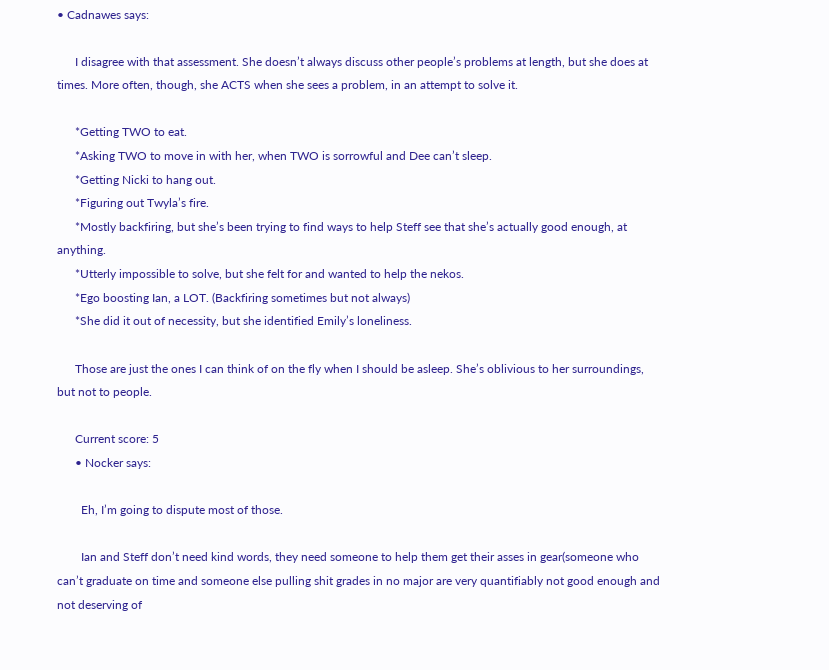• Cadnawes says:

      I disagree with that assessment. She doesn’t always discuss other people’s problems at length, but she does at times. More often, though, she ACTS when she sees a problem, in an attempt to solve it.

      *Getting TWO to eat.
      *Asking TWO to move in with her, when TWO is sorrowful and Dee can’t sleep.
      *Getting Nicki to hang out.
      *Figuring out Twyla’s fire.
      *Mostly backfiring, but she’s been trying to find ways to help Steff see that she’s actually good enough, at anything.
      *Utterly impossible to solve, but she felt for and wanted to help the nekos.
      *Ego boosting Ian, a LOT. (Backfiring sometimes but not always)
      *She did it out of necessity, but she identified Emily’s loneliness.

      Those are just the ones I can think of on the fly when I should be asleep. She’s oblivious to her surroundings, but not to people.

      Current score: 5
      • Nocker says:

        Eh, I’m going to dispute most of those.

        Ian and Steff don’t need kind words, they need someone to help them get their asses in gear(someone who can’t graduate on time and someone else pulling shit grades in no major are very quantifiably not good enough and not deserving of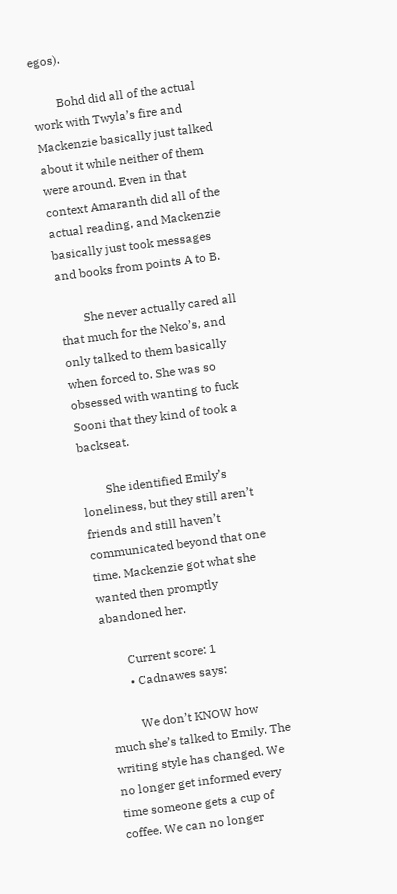egos).

        Bohd did all of the actual work with Twyla’s fire and Mackenzie basically just talked about it while neither of them were around. Even in that context Amaranth did all of the actual reading, and Mackenzie basically just took messages and books from points A to B.

        She never actually cared all that much for the Neko’s, and only talked to them basically when forced to. She was so obsessed with wanting to fuck Sooni that they kind of took a backseat.

        She identified Emily’s loneliness, but they still aren’t friends and still haven’t communicated beyond that one time. Mackenzie got what she wanted then promptly abandoned her.

        Current score: 1
        • Cadnawes says:

          We don’t KNOW how much she’s talked to Emily. The writing style has changed. We no longer get informed every time someone gets a cup of coffee. We can no longer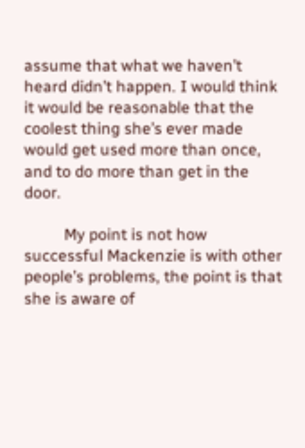assume that what we haven’t heard didn’t happen. I would think it would be reasonable that the coolest thing she’s ever made would get used more than once, and to do more than get in the door.

          My point is not how successful Mackenzie is with other people’s problems, the point is that she is aware of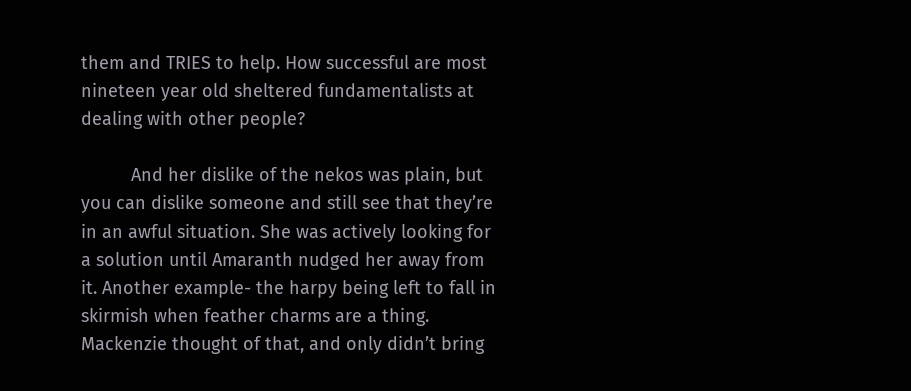them and TRIES to help. How successful are most nineteen year old sheltered fundamentalists at dealing with other people?

          And her dislike of the nekos was plain, but you can dislike someone and still see that they’re in an awful situation. She was actively looking for a solution until Amaranth nudged her away from it. Another example- the harpy being left to fall in skirmish when feather charms are a thing. Mackenzie thought of that, and only didn’t bring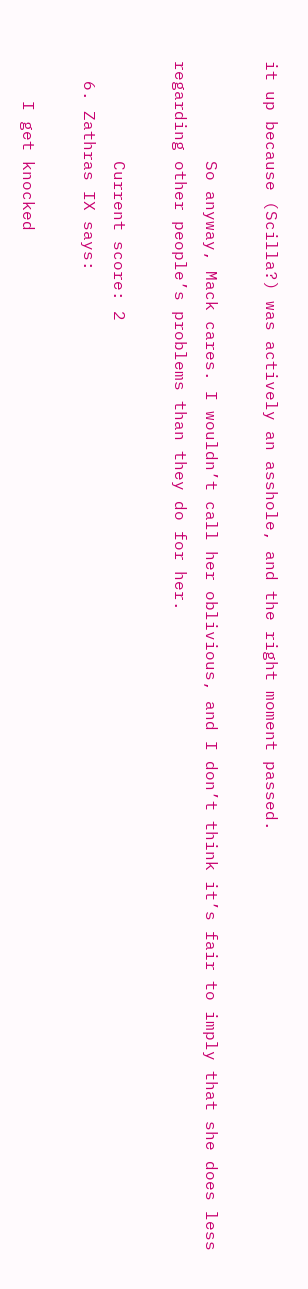it up because (Scilla?) was actively an asshole, and the right moment passed.

          So anyway, Mack cares. I wouldn’t call her oblivious, and I don’t think it’s fair to imply that she does less regarding other people’s problems than they do for her.

          Current score: 2
  6. Zathras IX says:

    I get knocked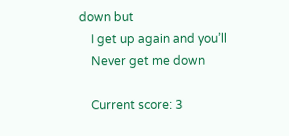down but
    I get up again and you’ll
    Never get me down

    Current score: 3